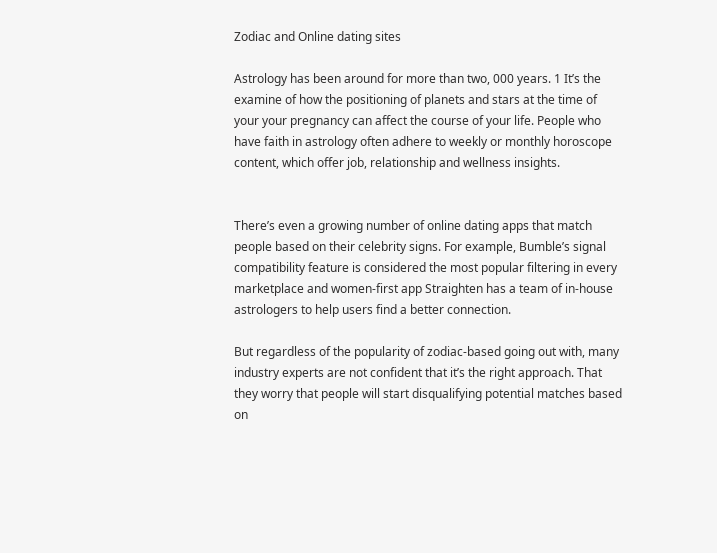Zodiac and Online dating sites

Astrology has been around for more than two, 000 years. 1 It’s the examine of how the positioning of planets and stars at the time of your your pregnancy can affect the course of your life. People who have faith in astrology often adhere to weekly or monthly horoscope content, which offer job, relationship and wellness insights.


There’s even a growing number of online dating apps that match people based on their celebrity signs. For example, Bumble’s signal compatibility feature is considered the most popular filtering in every marketplace and women-first app Straighten has a team of in-house astrologers to help users find a better connection.

But regardless of the popularity of zodiac-based going out with, many industry experts are not confident that it’s the right approach. That they worry that people will start disqualifying potential matches based on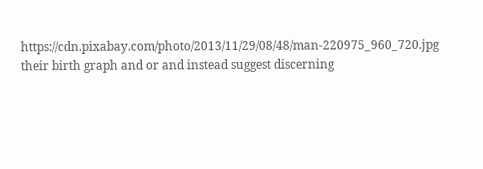https://cdn.pixabay.com/photo/2013/11/29/08/48/man-220975_960_720.jpg their birth graph and or and instead suggest discerning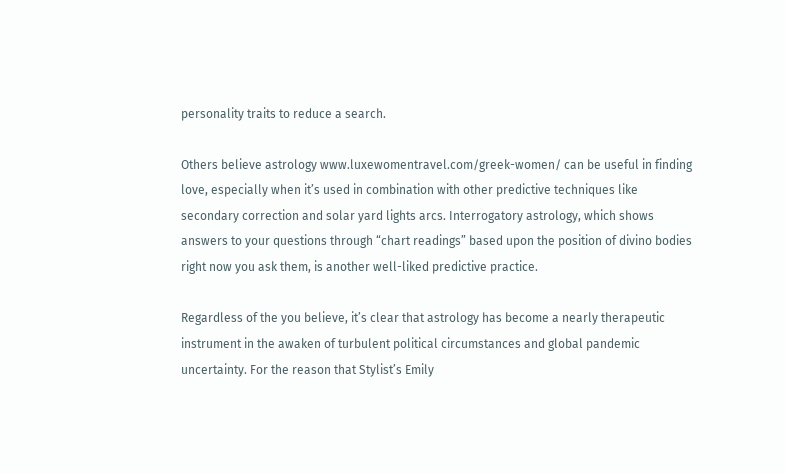personality traits to reduce a search.

Others believe astrology www.luxewomentravel.com/greek-women/ can be useful in finding love, especially when it’s used in combination with other predictive techniques like secondary correction and solar yard lights arcs. Interrogatory astrology, which shows answers to your questions through “chart readings” based upon the position of divino bodies right now you ask them, is another well-liked predictive practice.

Regardless of the you believe, it’s clear that astrology has become a nearly therapeutic instrument in the awaken of turbulent political circumstances and global pandemic uncertainty. For the reason that Stylist’s Emily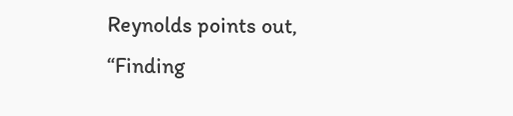Reynolds points out, “Finding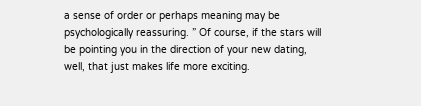a sense of order or perhaps meaning may be psychologically reassuring. ” Of course, if the stars will be pointing you in the direction of your new dating, well, that just makes life more exciting.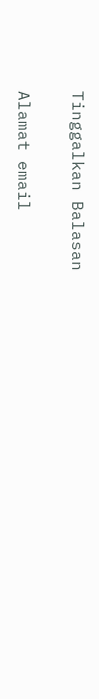Tinggalkan Balasan

Alamat email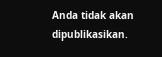Anda tidak akan dipublikasikan.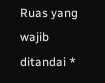Ruas yang wajib ditandai *